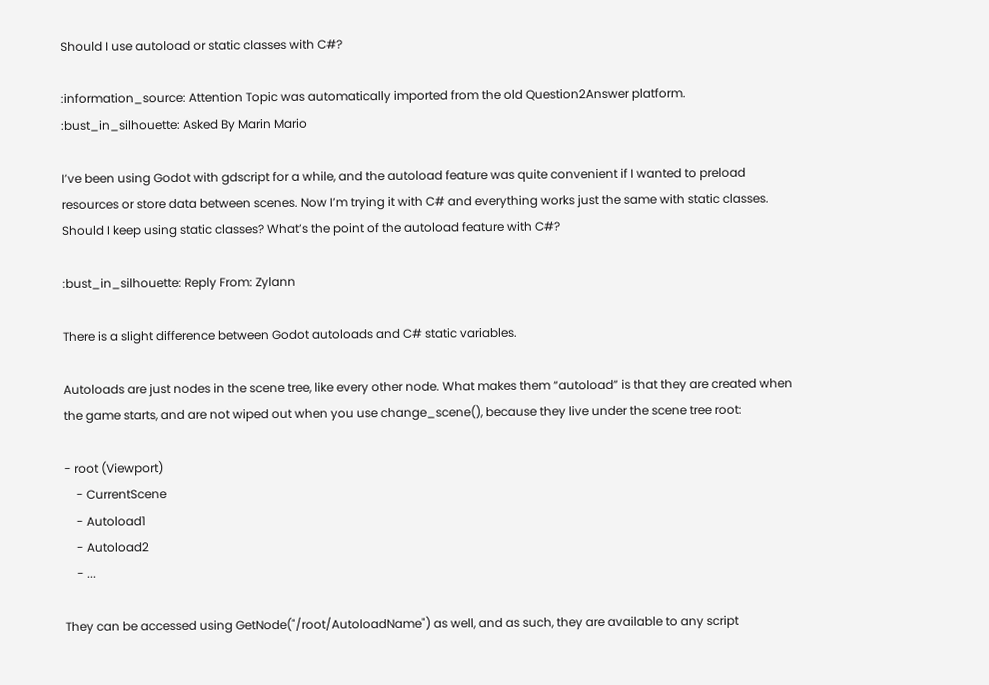Should I use autoload or static classes with C#?

:information_source: Attention Topic was automatically imported from the old Question2Answer platform.
:bust_in_silhouette: Asked By Marin Mario

I’ve been using Godot with gdscript for a while, and the autoload feature was quite convenient if I wanted to preload resources or store data between scenes. Now I’m trying it with C# and everything works just the same with static classes. Should I keep using static classes? What’s the point of the autoload feature with C#?

:bust_in_silhouette: Reply From: Zylann

There is a slight difference between Godot autoloads and C# static variables.

Autoloads are just nodes in the scene tree, like every other node. What makes them “autoload” is that they are created when the game starts, and are not wiped out when you use change_scene(), because they live under the scene tree root:

- root (Viewport)
    - CurrentScene
    - Autoload1
    - Autoload2
    - ...

They can be accessed using GetNode("/root/AutoloadName") as well, and as such, they are available to any script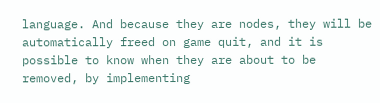language. And because they are nodes, they will be automatically freed on game quit, and it is possible to know when they are about to be removed, by implementing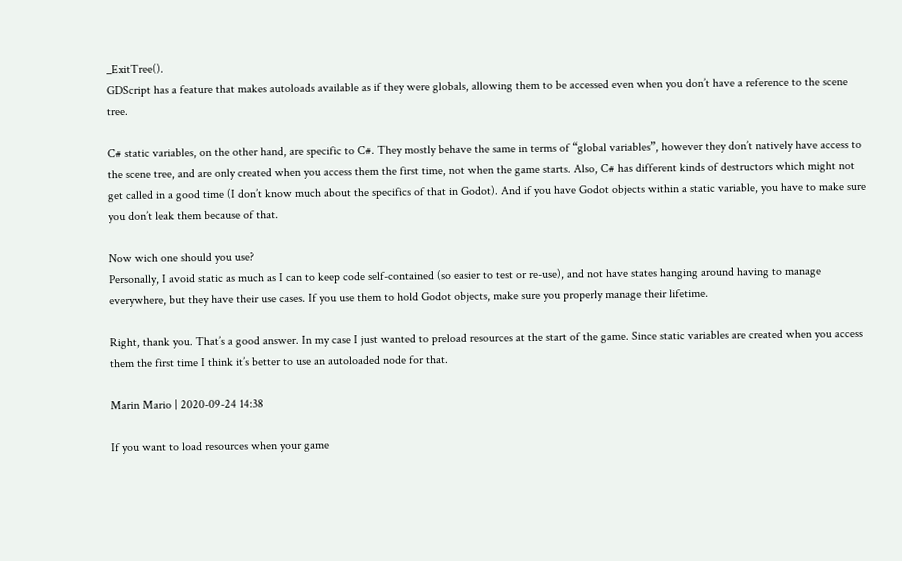_ExitTree().
GDScript has a feature that makes autoloads available as if they were globals, allowing them to be accessed even when you don’t have a reference to the scene tree.

C# static variables, on the other hand, are specific to C#. They mostly behave the same in terms of “global variables”, however they don’t natively have access to the scene tree, and are only created when you access them the first time, not when the game starts. Also, C# has different kinds of destructors which might not get called in a good time (I don’t know much about the specifics of that in Godot). And if you have Godot objects within a static variable, you have to make sure you don’t leak them because of that.

Now wich one should you use?
Personally, I avoid static as much as I can to keep code self-contained (so easier to test or re-use), and not have states hanging around having to manage everywhere, but they have their use cases. If you use them to hold Godot objects, make sure you properly manage their lifetime.

Right, thank you. That’s a good answer. In my case I just wanted to preload resources at the start of the game. Since static variables are created when you access them the first time I think it’s better to use an autoloaded node for that.

Marin Mario | 2020-09-24 14:38

If you want to load resources when your game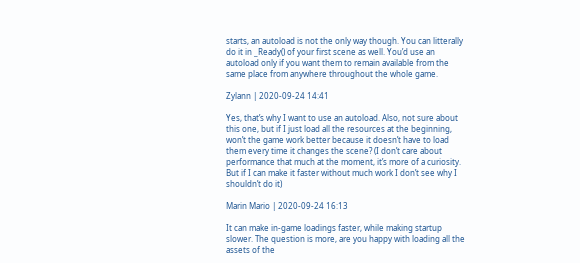starts, an autoload is not the only way though. You can litterally do it in _Ready() of your first scene as well. You’d use an autoload only if you want them to remain available from the same place from anywhere throughout the whole game.

Zylann | 2020-09-24 14:41

Yes, that’s why I want to use an autoload. Also, not sure about this one, but if I just load all the resources at the beginning, won’t the game work better because it doesn’t have to load them every time it changes the scene? (I don’t care about performance that much at the moment, it’s more of a curiosity. But if I can make it faster without much work I don’t see why I shouldn’t do it)

Marin Mario | 2020-09-24 16:13

It can make in-game loadings faster, while making startup slower. The question is more, are you happy with loading all the assets of the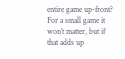entire game up-front? For a small game it won’t matter, but if that adds up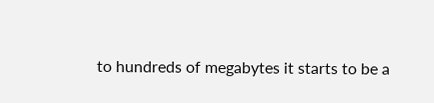to hundreds of megabytes it starts to be a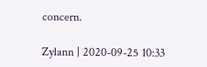concern.

Zylann | 2020-09-25 10:33